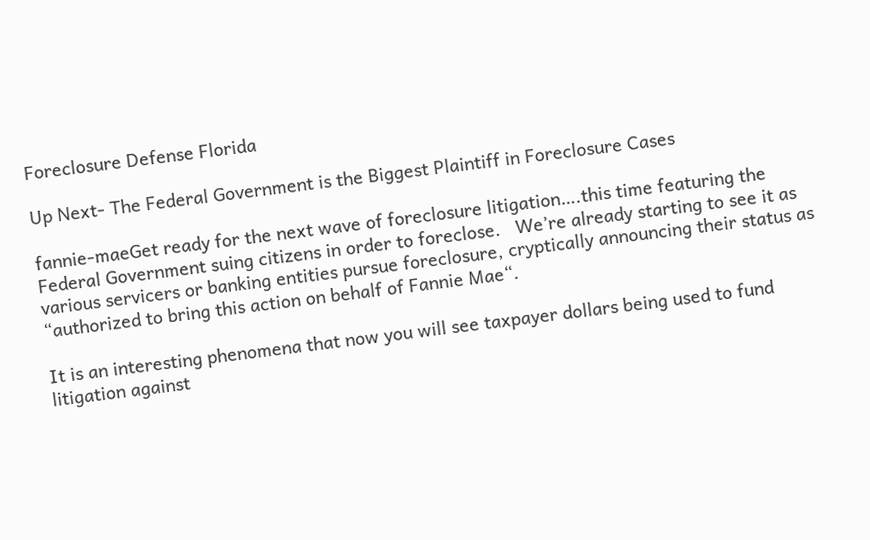Foreclosure Defense Florida

Up Next- The Federal Government is the Biggest Plaintiff in Foreclosure Cases

fannie-maeGet ready for the next wave of foreclosure litigation….this time featuring the Federal Government suing citizens in order to foreclose.   We’re already starting to see it as various servicers or banking entities pursue foreclosure, cryptically announcing their status as “authorized to bring this action on behalf of Fannie Mae“.

It is an interesting phenomena that now you will see taxpayer dollars being used to fund litigation against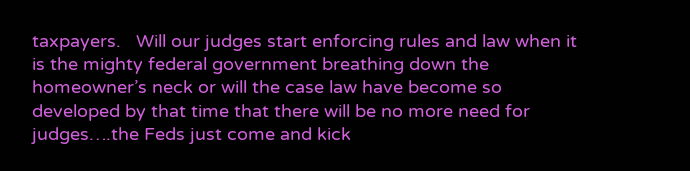taxpayers.   Will our judges start enforcing rules and law when it is the mighty federal government breathing down the homeowner’s neck or will the case law have become so developed by that time that there will be no more need for judges….the Feds just come and kick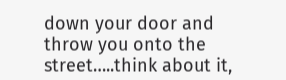down your door and throw you onto the street…..think about it,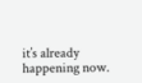it’s already happening now.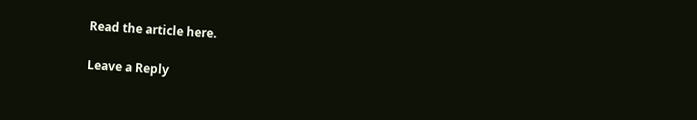Read the article here.

Leave a Reply